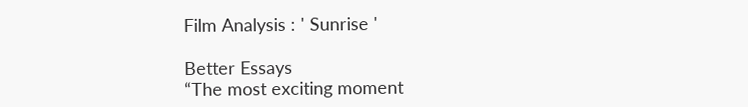Film Analysis : ' Sunrise '

Better Essays
“The most exciting moment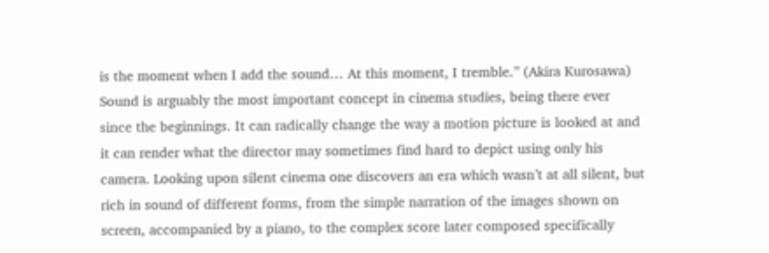is the moment when I add the sound… At this moment, I tremble.” (Akira Kurosawa) Sound is arguably the most important concept in cinema studies, being there ever since the beginnings. It can radically change the way a motion picture is looked at and it can render what the director may sometimes find hard to depict using only his camera. Looking upon silent cinema one discovers an era which wasn’t at all silent, but rich in sound of different forms, from the simple narration of the images shown on screen, accompanied by a piano, to the complex score later composed specifically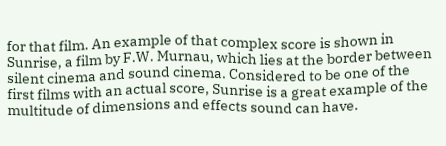for that film. An example of that complex score is shown in Sunrise, a film by F.W. Murnau, which lies at the border between silent cinema and sound cinema. Considered to be one of the first films with an actual score, Sunrise is a great example of the multitude of dimensions and effects sound can have.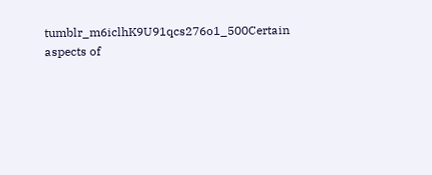tumblr_m6iclhK9U91qcs276o1_500Certain aspects of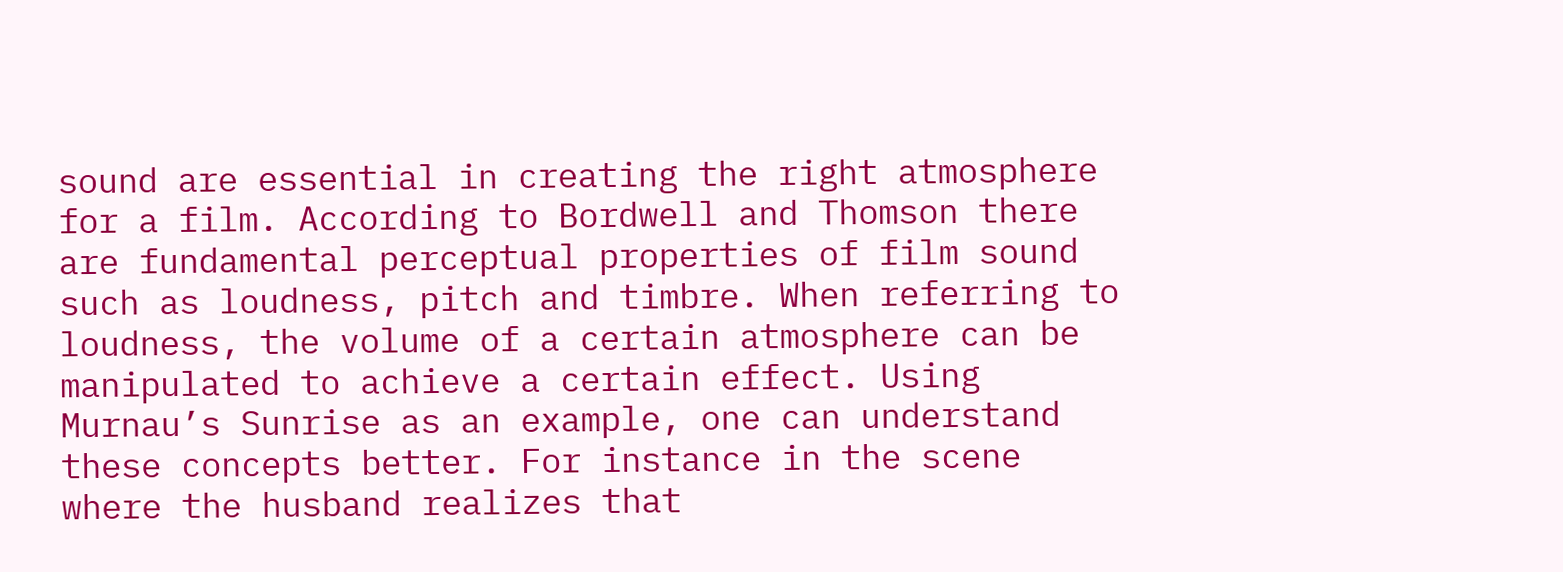sound are essential in creating the right atmosphere for a film. According to Bordwell and Thomson there are fundamental perceptual properties of film sound such as loudness, pitch and timbre. When referring to loudness, the volume of a certain atmosphere can be manipulated to achieve a certain effect. Using Murnau’s Sunrise as an example, one can understand these concepts better. For instance in the scene where the husband realizes that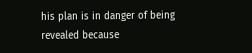his plan is in danger of being revealed because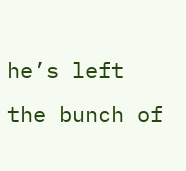he’s left the bunch of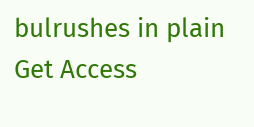bulrushes in plain
Get Access